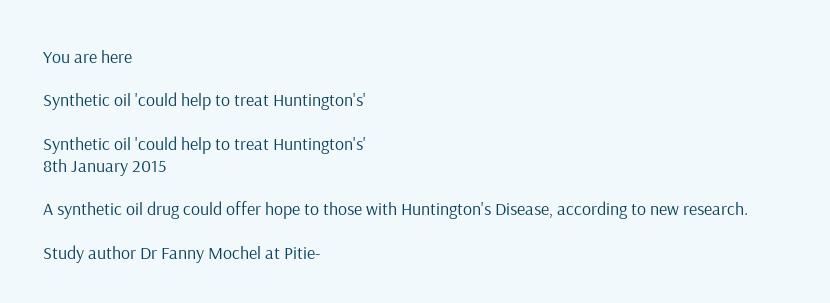You are here

Synthetic oil 'could help to treat Huntington's'

Synthetic oil 'could help to treat Huntington's'
8th January 2015

A synthetic oil drug could offer hope to those with Huntington's Disease, according to new research.

Study author Dr Fanny Mochel at Pitie-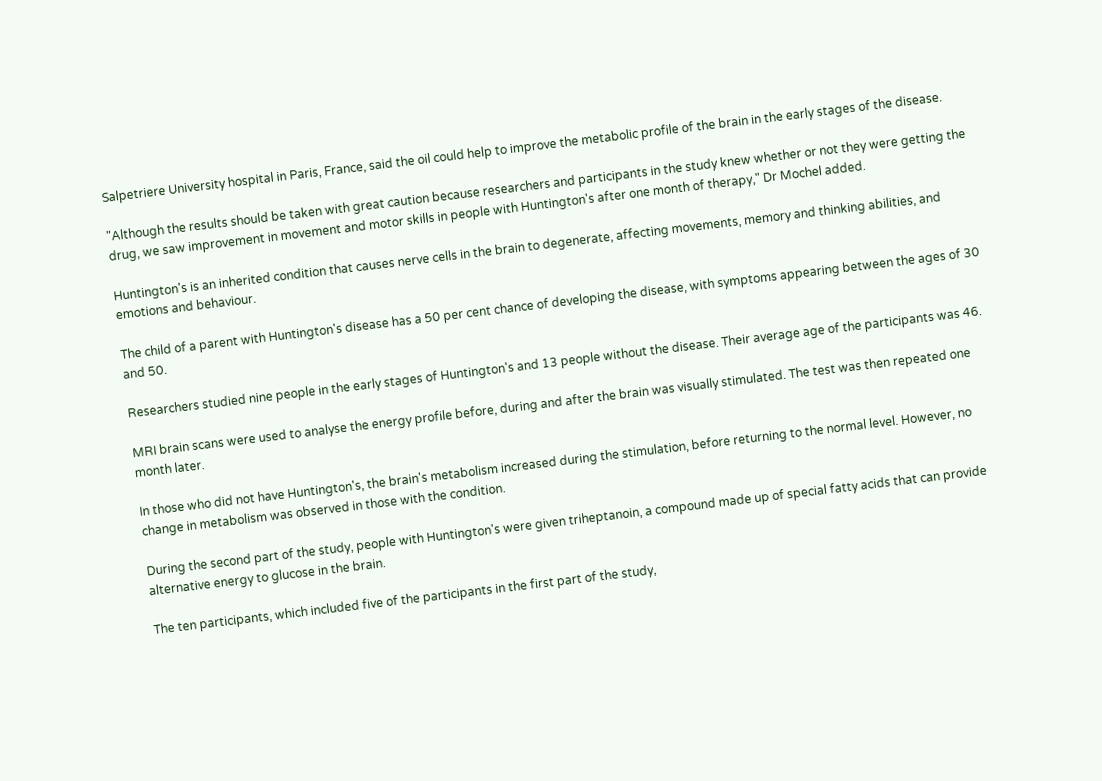Salpetriere University hospital in Paris, France, said the oil could help to improve the metabolic profile of the brain in the early stages of the disease.

"Although the results should be taken with great caution because researchers and participants in the study knew whether or not they were getting the drug, we saw improvement in movement and motor skills in people with Huntington's after one month of therapy," Dr Mochel added.

Huntington's is an inherited condition that causes nerve cells in the brain to degenerate, affecting movements, memory and thinking abilities, and emotions and behaviour.

The child of a parent with Huntington's disease has a 50 per cent chance of developing the disease, with symptoms appearing between the ages of 30 and 50.

Researchers studied nine people in the early stages of Huntington's and 13 people without the disease. Their average age of the participants was 46.

MRI brain scans were used to analyse the energy profile before, during and after the brain was visually stimulated. The test was then repeated one month later.

In those who did not have Huntington's, the brain's metabolism increased during the stimulation, before returning to the normal level. However, no change in metabolism was observed in those with the condition.

During the second part of the study, people with Huntington's were given triheptanoin, a compound made up of special fatty acids that can provide alternative energy to glucose in the brain.

The ten participants, which included five of the participants in the first part of the study,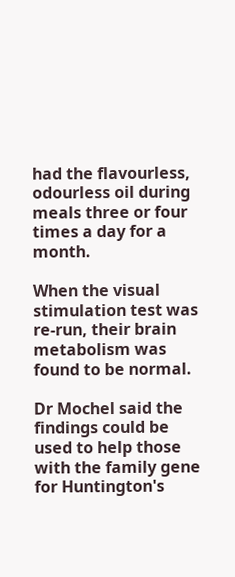had the flavourless, odourless oil during meals three or four times a day for a month.

When the visual stimulation test was re-run, their brain metabolism was found to be normal.

Dr Mochel said the findings could be used to help those with the family gene for Huntington's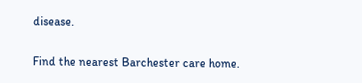disease.

Find the nearest Barchester care home.